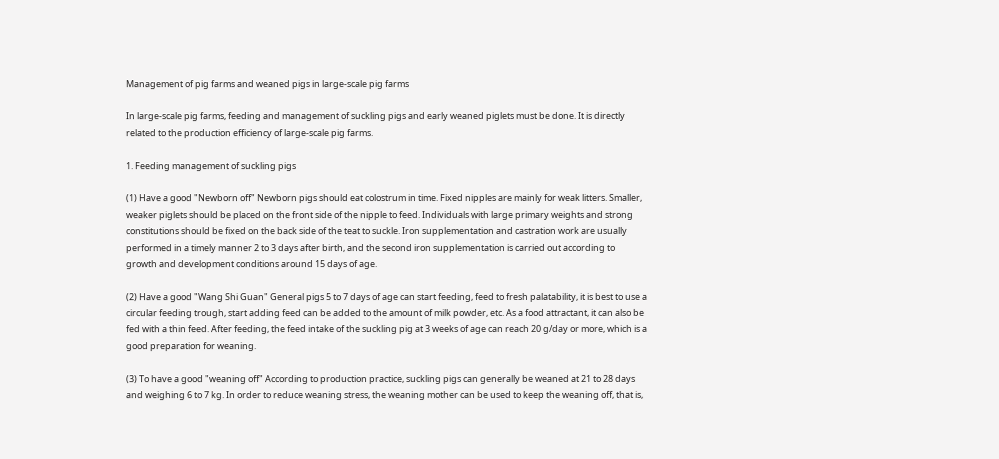Management of pig farms and weaned pigs in large-scale pig farms

In large-scale pig farms, feeding and management of suckling pigs and early weaned piglets must be done. It is directly related to the production efficiency of large-scale pig farms.

1. Feeding management of suckling pigs

(1) Have a good "Newborn off" Newborn pigs should eat colostrum in time. Fixed nipples are mainly for weak litters. Smaller, weaker piglets should be placed on the front side of the nipple to feed. Individuals with large primary weights and strong constitutions should be fixed on the back side of the teat to suckle. Iron supplementation and castration work are usually performed in a timely manner 2 to 3 days after birth, and the second iron supplementation is carried out according to growth and development conditions around 15 days of age.

(2) Have a good "Wang Shi Guan" General pigs 5 to 7 days of age can start feeding, feed to fresh palatability, it is best to use a circular feeding trough, start adding feed can be added to the amount of milk powder, etc. As a food attractant, it can also be fed with a thin feed. After feeding, the feed intake of the suckling pig at 3 weeks of age can reach 20 g/day or more, which is a good preparation for weaning.

(3) To have a good "weaning off" According to production practice, suckling pigs can generally be weaned at 21 to 28 days and weighing 6 to 7 kg. In order to reduce weaning stress, the weaning mother can be used to keep the weaning off, that is,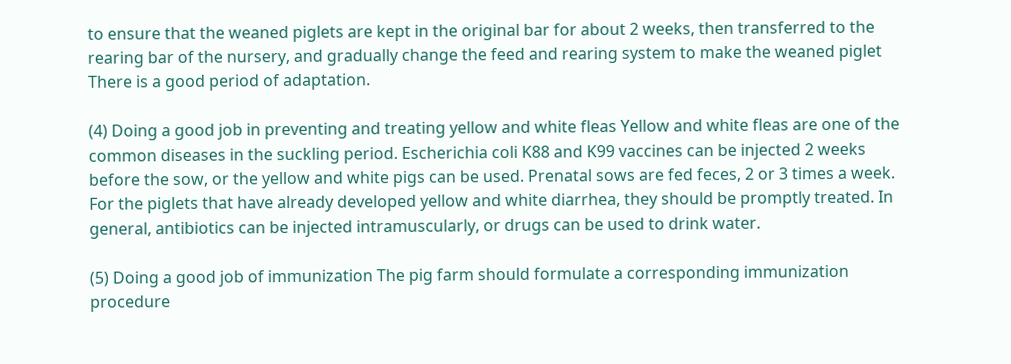to ensure that the weaned piglets are kept in the original bar for about 2 weeks, then transferred to the rearing bar of the nursery, and gradually change the feed and rearing system to make the weaned piglet There is a good period of adaptation.

(4) Doing a good job in preventing and treating yellow and white fleas Yellow and white fleas are one of the common diseases in the suckling period. Escherichia coli K88 and K99 vaccines can be injected 2 weeks before the sow, or the yellow and white pigs can be used. Prenatal sows are fed feces, 2 or 3 times a week. For the piglets that have already developed yellow and white diarrhea, they should be promptly treated. In general, antibiotics can be injected intramuscularly, or drugs can be used to drink water.

(5) Doing a good job of immunization The pig farm should formulate a corresponding immunization procedure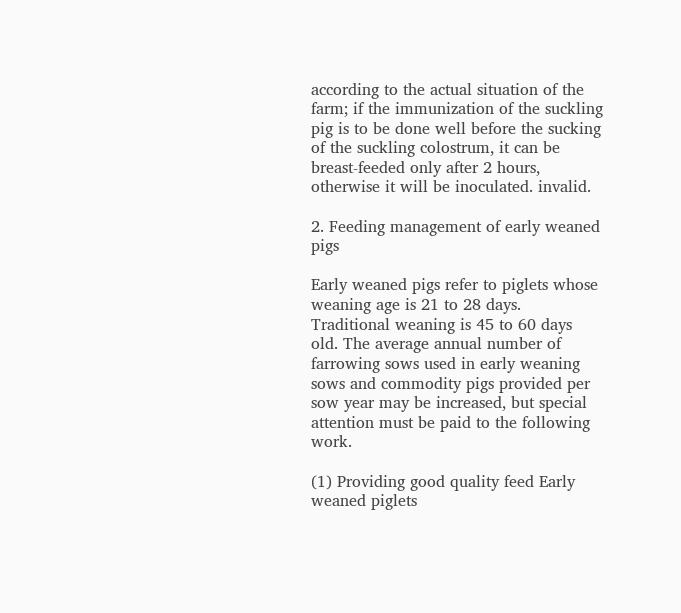according to the actual situation of the farm; if the immunization of the suckling pig is to be done well before the sucking of the suckling colostrum, it can be breast-feeded only after 2 hours, otherwise it will be inoculated. invalid.

2. Feeding management of early weaned pigs

Early weaned pigs refer to piglets whose weaning age is 21 to 28 days. Traditional weaning is 45 to 60 days old. The average annual number of farrowing sows used in early weaning sows and commodity pigs provided per sow year may be increased, but special attention must be paid to the following work.

(1) Providing good quality feed Early weaned piglets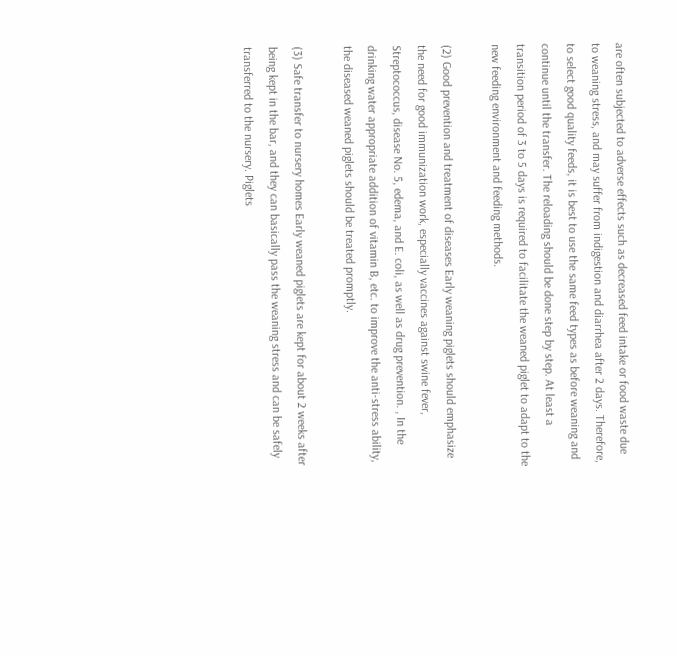are often subjected to adverse effects such as decreased feed intake or food waste due to weaning stress, and may suffer from indigestion and diarrhea after 2 days. Therefore, to select good quality feeds, it is best to use the same feed types as before weaning and continue until the transfer. The reloading should be done step by step. At least a transition period of 3 to 5 days is required to facilitate the weaned piglet to adapt to the new feeding environment and feeding methods.

(2) Good prevention and treatment of diseases Early weaning piglets should emphasize the need for good immunization work, especially vaccines against swine fever, Streptococcus, disease No. 5, edema, and E. coli, as well as drug prevention. , In the drinking water appropriate addition of vitamin B, etc. to improve the anti-stress ability, the diseased weaned piglets should be treated promptly.

(3) Safe transfer to nursery homes Early weaned piglets are kept for about 2 weeks after being kept in the bar, and they can basically pass the weaning stress and can be safely transferred to the nursery. Piglets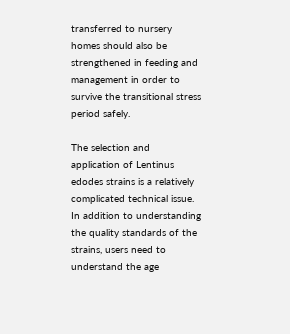transferred to nursery homes should also be strengthened in feeding and management in order to survive the transitional stress period safely.

The selection and application of Lentinus edodes strains is a relatively complicated technical issue. In addition to understanding the quality standards of the strains, users need to understand the age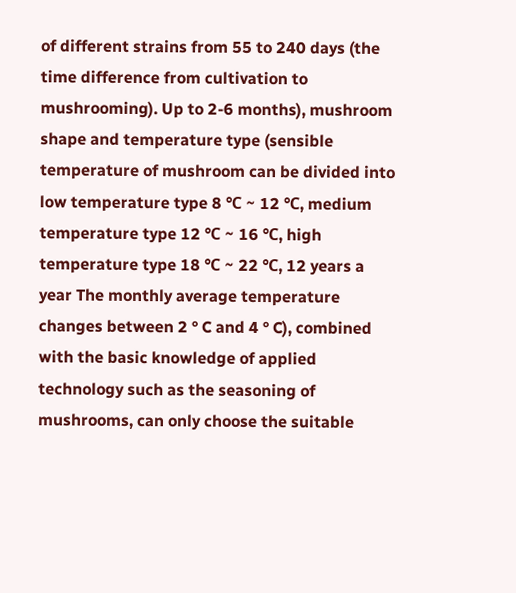of different strains from 55 to 240 days (the time difference from cultivation to mushrooming). Up to 2-6 months), mushroom shape and temperature type (sensible temperature of mushroom can be divided into low temperature type 8 ℃ ~ 12 ℃, medium temperature type 12 ℃ ~ 16 ℃, high temperature type 18 ℃ ~ 22 ℃, 12 years a year The monthly average temperature changes between 2 ° C and 4 ° C), combined with the basic knowledge of applied technology such as the seasoning of mushrooms, can only choose the suitable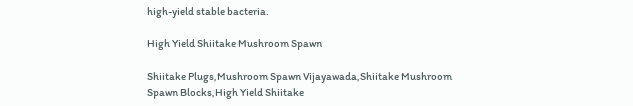high-yield stable bacteria.

High Yield Shiitake Mushroom Spawn

Shiitake Plugs,Mushroom Spawn Vijayawada,Shiitake Mushroom Spawn Blocks,High Yield Shiitake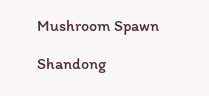Mushroom Spawn

Shandong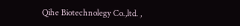Qihe Biotechnolegy Co.,ltd. ,